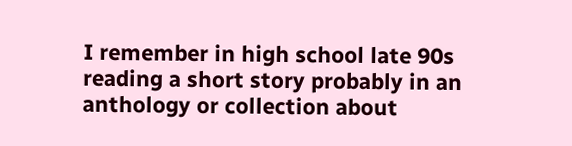I remember in high school late 90s reading a short story probably in an anthology or collection about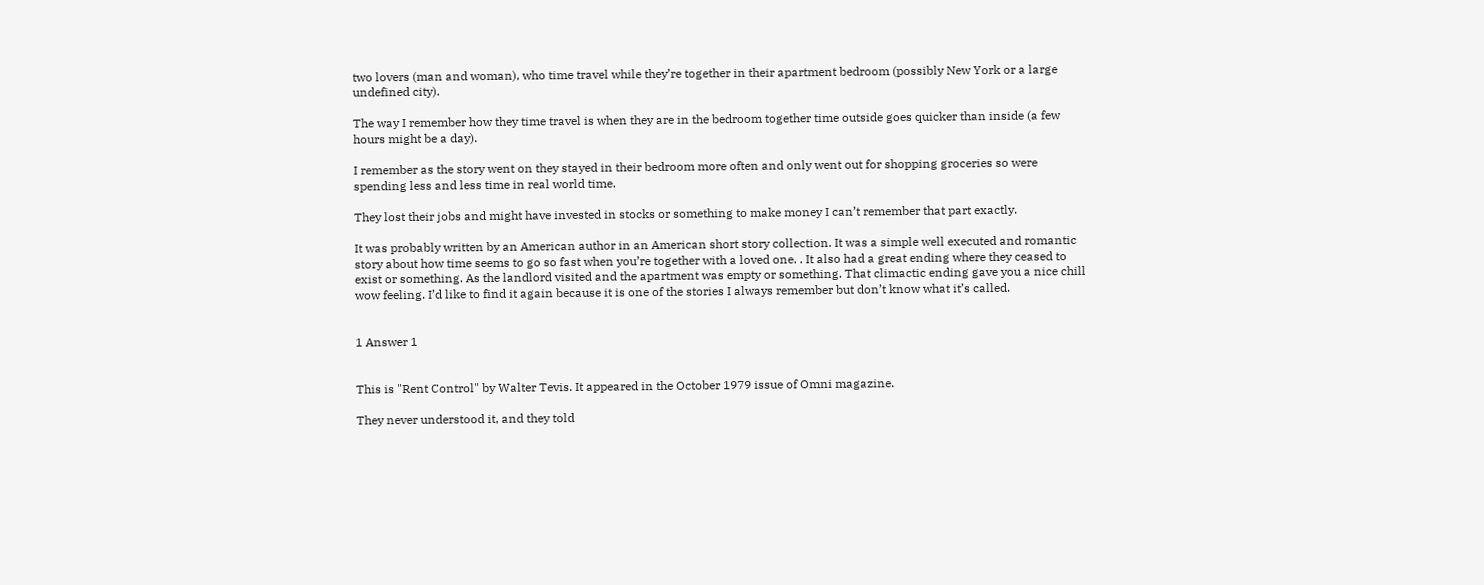two lovers (man and woman), who time travel while they’re together in their apartment bedroom (possibly New York or a large undefined city).

The way I remember how they time travel is when they are in the bedroom together time outside goes quicker than inside (a few hours might be a day).

I remember as the story went on they stayed in their bedroom more often and only went out for shopping groceries so were spending less and less time in real world time.

They lost their jobs and might have invested in stocks or something to make money I can’t remember that part exactly.

It was probably written by an American author in an American short story collection. It was a simple well executed and romantic story about how time seems to go so fast when you’re together with a loved one. . It also had a great ending where they ceased to exist or something. As the landlord visited and the apartment was empty or something. That climactic ending gave you a nice chill wow feeling. I’d like to find it again because it is one of the stories I always remember but don’t know what it’s called.


1 Answer 1


This is "Rent Control" by Walter Tevis. It appeared in the October 1979 issue of Omni magazine.

They never understood it, and they told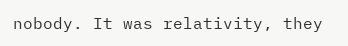nobody. It was relativity, they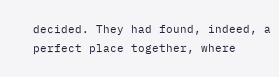decided. They had found, indeed, a perfect place together, where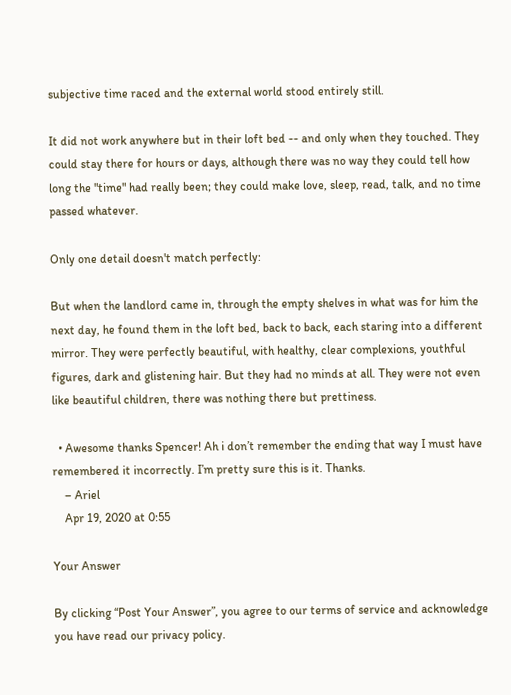subjective time raced and the external world stood entirely still.

It did not work anywhere but in their loft bed -- and only when they touched. They could stay there for hours or days, although there was no way they could tell how long the "time" had really been; they could make love, sleep, read, talk, and no time passed whatever.

Only one detail doesn't match perfectly:

But when the landlord came in, through the empty shelves in what was for him the next day, he found them in the loft bed, back to back, each staring into a different mirror. They were perfectly beautiful, with healthy, clear complexions, youthful figures, dark and glistening hair. But they had no minds at all. They were not even like beautiful children, there was nothing there but prettiness.

  • Awesome thanks Spencer! Ah i don’t remember the ending that way I must have remembered it incorrectly. I’m pretty sure this is it. Thanks.
    – Ariel
    Apr 19, 2020 at 0:55

Your Answer

By clicking “Post Your Answer”, you agree to our terms of service and acknowledge you have read our privacy policy.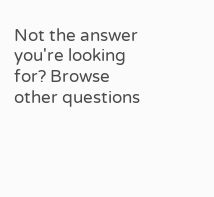Not the answer you're looking for? Browse other questions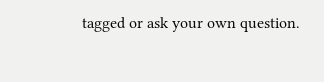tagged or ask your own question.